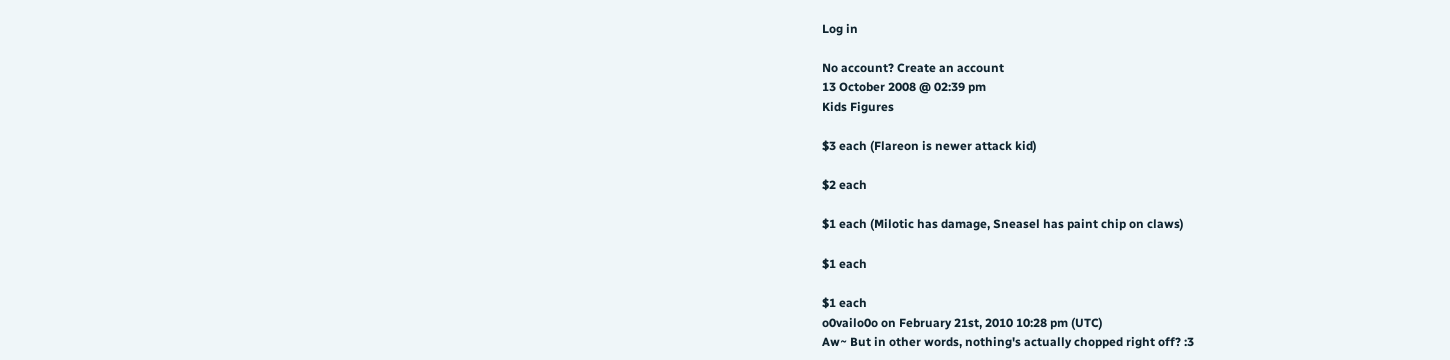Log in

No account? Create an account
13 October 2008 @ 02:39 pm
Kids Figures

$3 each (Flareon is newer attack kid)

$2 each

$1 each (Milotic has damage, Sneasel has paint chip on claws)

$1 each

$1 each
o0vailo0o on February 21st, 2010 10:28 pm (UTC)
Aw~ But in other words, nothing's actually chopped right off? :3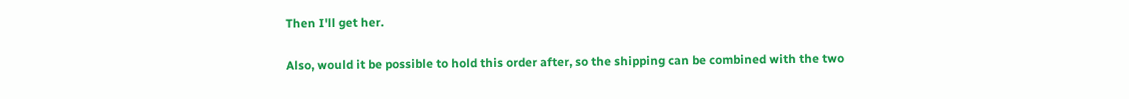Then I'll get her.

Also, would it be possible to hold this order after, so the shipping can be combined with the two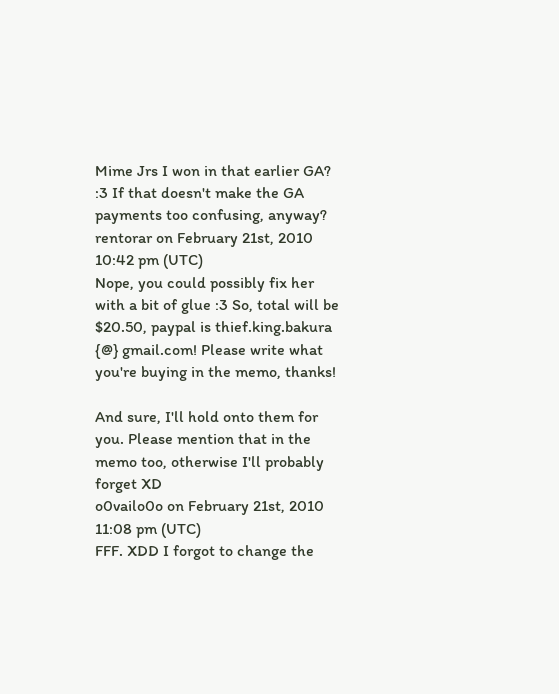Mime Jrs I won in that earlier GA? :3 If that doesn't make the GA payments too confusing, anyway?
rentorar on February 21st, 2010 10:42 pm (UTC)
Nope, you could possibly fix her with a bit of glue :3 So, total will be $20.50, paypal is thief.king.bakura {@} gmail.com! Please write what you're buying in the memo, thanks!

And sure, I'll hold onto them for you. Please mention that in the memo too, otherwise I'll probably forget XD
o0vailo0o on February 21st, 2010 11:08 pm (UTC)
FFF. XDD I forgot to change the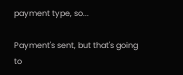payment type, so...

Payment's sent, but that's going to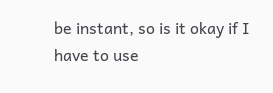be instant, so is it okay if I have to use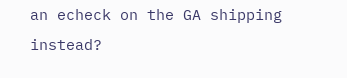an echeck on the GA shipping instead?